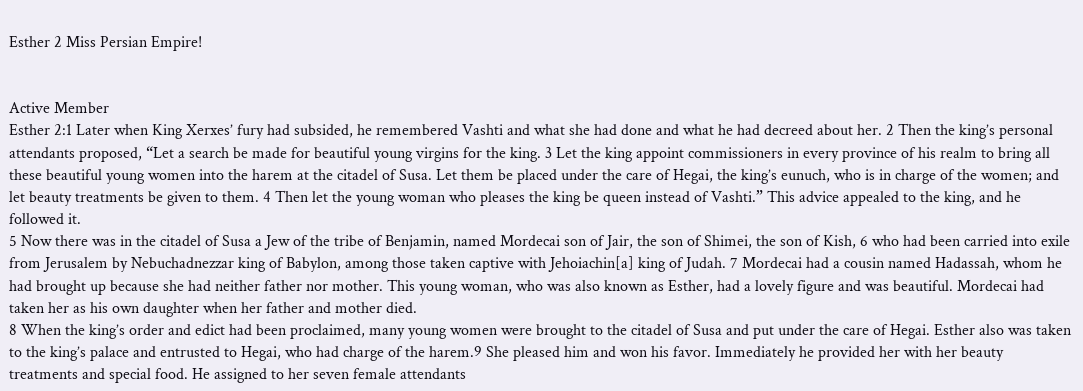Esther 2 Miss Persian Empire!


Active Member
Esther 2:1 Later when King Xerxes’ fury had subsided, he remembered Vashti and what she had done and what he had decreed about her. 2 Then the king’s personal attendants proposed, “Let a search be made for beautiful young virgins for the king. 3 Let the king appoint commissioners in every province of his realm to bring all these beautiful young women into the harem at the citadel of Susa. Let them be placed under the care of Hegai, the king’s eunuch, who is in charge of the women; and let beauty treatments be given to them. 4 Then let the young woman who pleases the king be queen instead of Vashti.” This advice appealed to the king, and he followed it.
5 Now there was in the citadel of Susa a Jew of the tribe of Benjamin, named Mordecai son of Jair, the son of Shimei, the son of Kish, 6 who had been carried into exile from Jerusalem by Nebuchadnezzar king of Babylon, among those taken captive with Jehoiachin[a] king of Judah. 7 Mordecai had a cousin named Hadassah, whom he had brought up because she had neither father nor mother. This young woman, who was also known as Esther, had a lovely figure and was beautiful. Mordecai had taken her as his own daughter when her father and mother died.
8 When the king’s order and edict had been proclaimed, many young women were brought to the citadel of Susa and put under the care of Hegai. Esther also was taken to the king’s palace and entrusted to Hegai, who had charge of the harem.9 She pleased him and won his favor. Immediately he provided her with her beauty treatments and special food. He assigned to her seven female attendants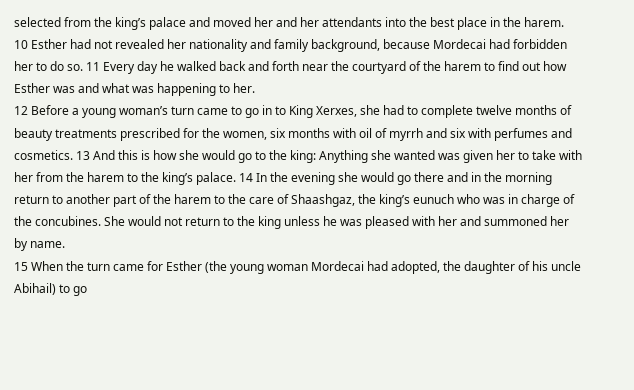selected from the king’s palace and moved her and her attendants into the best place in the harem.
10 Esther had not revealed her nationality and family background, because Mordecai had forbidden her to do so. 11 Every day he walked back and forth near the courtyard of the harem to find out how Esther was and what was happening to her.
12 Before a young woman’s turn came to go in to King Xerxes, she had to complete twelve months of beauty treatments prescribed for the women, six months with oil of myrrh and six with perfumes and cosmetics. 13 And this is how she would go to the king: Anything she wanted was given her to take with her from the harem to the king’s palace. 14 In the evening she would go there and in the morning return to another part of the harem to the care of Shaashgaz, the king’s eunuch who was in charge of the concubines. She would not return to the king unless he was pleased with her and summoned her by name.
15 When the turn came for Esther (the young woman Mordecai had adopted, the daughter of his uncle Abihail) to go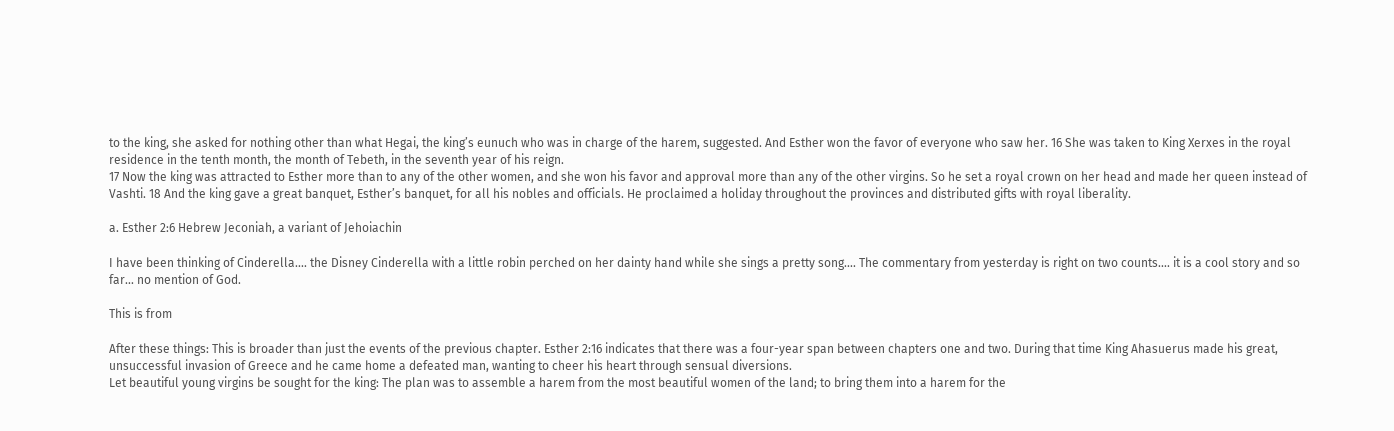to the king, she asked for nothing other than what Hegai, the king’s eunuch who was in charge of the harem, suggested. And Esther won the favor of everyone who saw her. 16 She was taken to King Xerxes in the royal residence in the tenth month, the month of Tebeth, in the seventh year of his reign.
17 Now the king was attracted to Esther more than to any of the other women, and she won his favor and approval more than any of the other virgins. So he set a royal crown on her head and made her queen instead of Vashti. 18 And the king gave a great banquet, Esther’s banquet, for all his nobles and officials. He proclaimed a holiday throughout the provinces and distributed gifts with royal liberality.

a. Esther 2:6 Hebrew Jeconiah, a variant of Jehoiachin

I have been thinking of Cinderella.... the Disney Cinderella with a little robin perched on her dainty hand while she sings a pretty song.... The commentary from yesterday is right on two counts.... it is a cool story and so far... no mention of God.

This is from

After these things: This is broader than just the events of the previous chapter. Esther 2:16 indicates that there was a four-year span between chapters one and two. During that time King Ahasuerus made his great, unsuccessful invasion of Greece and he came home a defeated man, wanting to cheer his heart through sensual diversions.
Let beautiful young virgins be sought for the king: The plan was to assemble a harem from the most beautiful women of the land; to bring them into a harem for the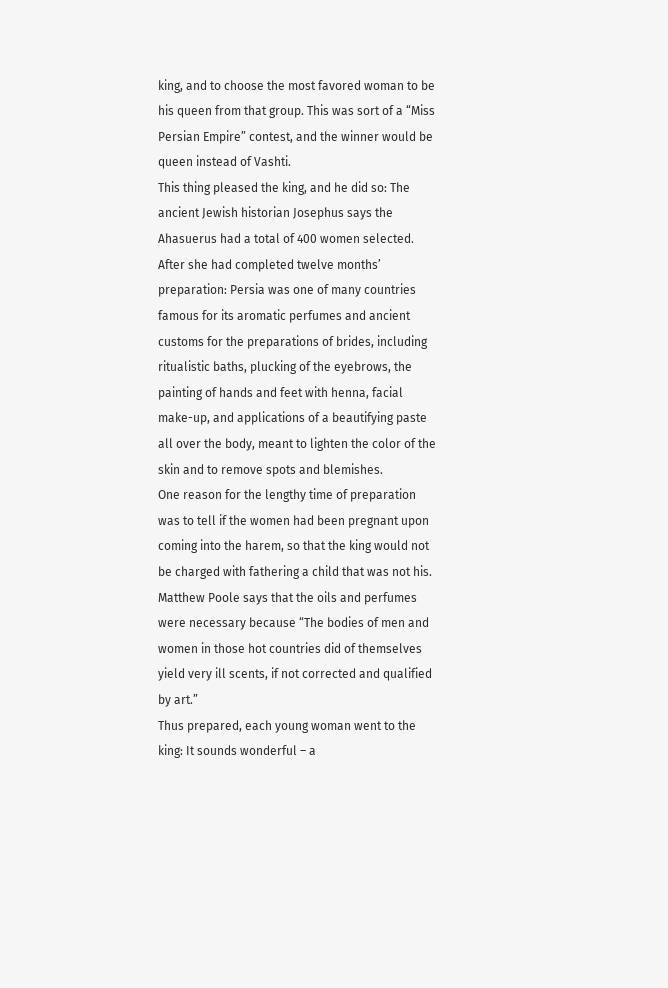king, and to choose the most favored woman to be his queen from that group. This was sort of a “Miss Persian Empire” contest, and the winner would be queen instead of Vashti.
This thing pleased the king, and he did so: The ancient Jewish historian Josephus says the Ahasuerus had a total of 400 women selected.
After she had completed twelve months’ preparation: Persia was one of many countries famous for its aromatic perfumes and ancient customs for the preparations of brides, including ritualistic baths, plucking of the eyebrows, the painting of hands and feet with henna, facial make-up, and applications of a beautifying paste all over the body, meant to lighten the color of the skin and to remove spots and blemishes.
One reason for the lengthy time of preparation was to tell if the women had been pregnant upon coming into the harem, so that the king would not be charged with fathering a child that was not his.
Matthew Poole says that the oils and perfumes were necessary because “The bodies of men and women in those hot countries did of themselves yield very ill scents, if not corrected and qualified by art.”
Thus prepared, each young woman went to the king: It sounds wonderful – a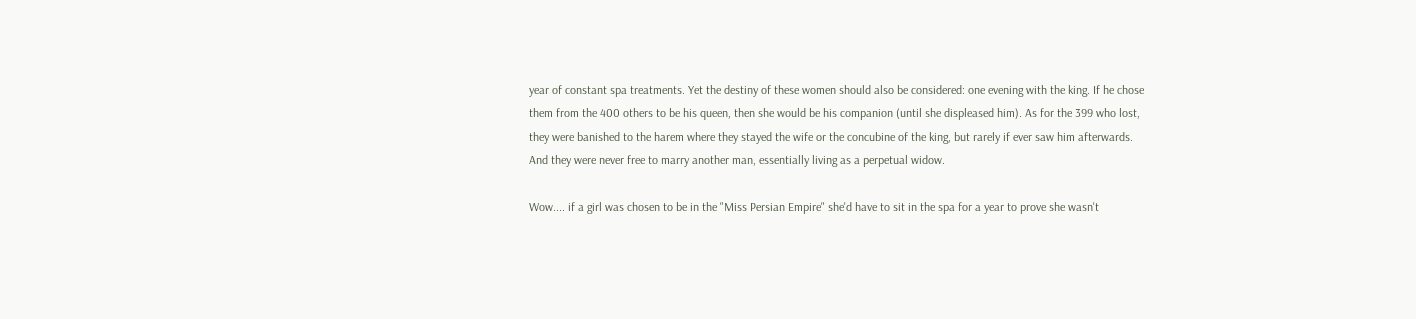year of constant spa treatments. Yet the destiny of these women should also be considered: one evening with the king. If he chose them from the 400 others to be his queen, then she would be his companion (until she displeased him). As for the 399 who lost, they were banished to the harem where they stayed the wife or the concubine of the king, but rarely if ever saw him afterwards. And they were never free to marry another man, essentially living as a perpetual widow.

Wow.... if a girl was chosen to be in the "Miss Persian Empire" she'd have to sit in the spa for a year to prove she wasn't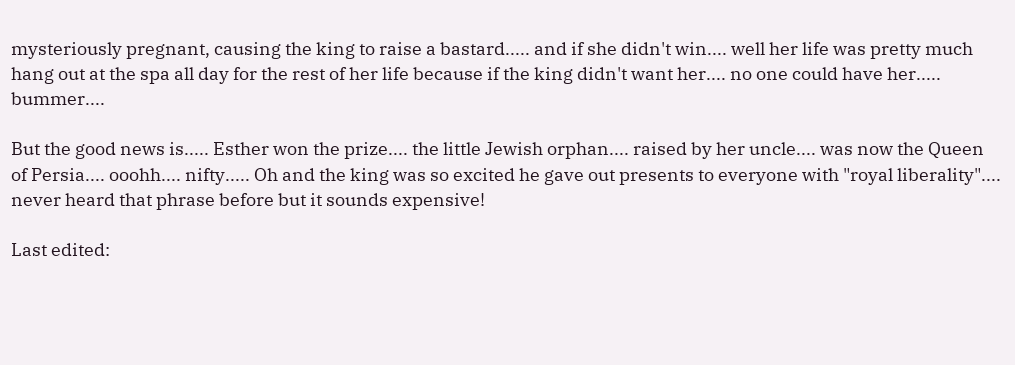mysteriously pregnant, causing the king to raise a bastard..... and if she didn't win.... well her life was pretty much hang out at the spa all day for the rest of her life because if the king didn't want her.... no one could have her..... bummer....

But the good news is..... Esther won the prize.... the little Jewish orphan.... raised by her uncle.... was now the Queen of Persia.... ooohh.... nifty..... Oh and the king was so excited he gave out presents to everyone with "royal liberality".... never heard that phrase before but it sounds expensive!

Last edited: